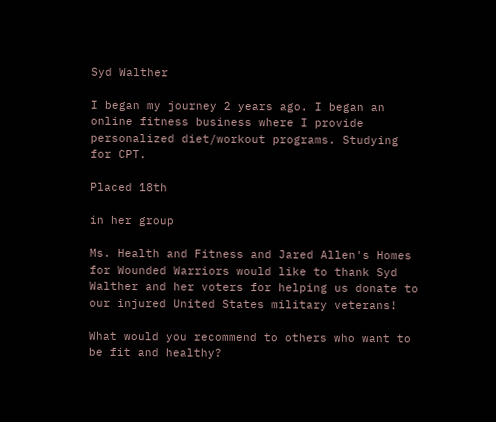Syd Walther

I began my journey 2 years ago. I began an online fitness business where I provide personalized diet/workout programs. Studying for CPT.

Placed 18th

in her group

Ms. Health and Fitness and Jared Allen's Homes for Wounded Warriors would like to thank Syd Walther and her voters for helping us donate to our injured United States military veterans!

What would you recommend to others who want to be fit and healthy?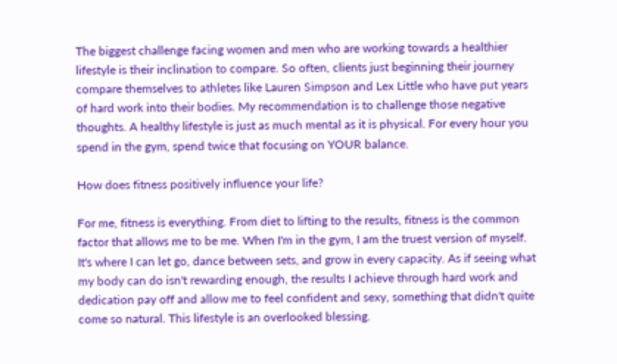The biggest challenge facing women and men who are working towards a healthier lifestyle is their inclination to compare. So often, clients just beginning their journey compare themselves to athletes like Lauren Simpson and Lex Little who have put years of hard work into their bodies. My recommendation is to challenge those negative thoughts. A healthy lifestyle is just as much mental as it is physical. For every hour you spend in the gym, spend twice that focusing on YOUR balance.

How does fitness positively influence your life?

For me, fitness is everything. From diet to lifting to the results, fitness is the common factor that allows me to be me. When I'm in the gym, I am the truest version of myself. It's where I can let go, dance between sets, and grow in every capacity. As if seeing what my body can do isn't rewarding enough, the results I achieve through hard work and dedication pay off and allow me to feel confident and sexy, something that didn't quite come so natural. This lifestyle is an overlooked blessing.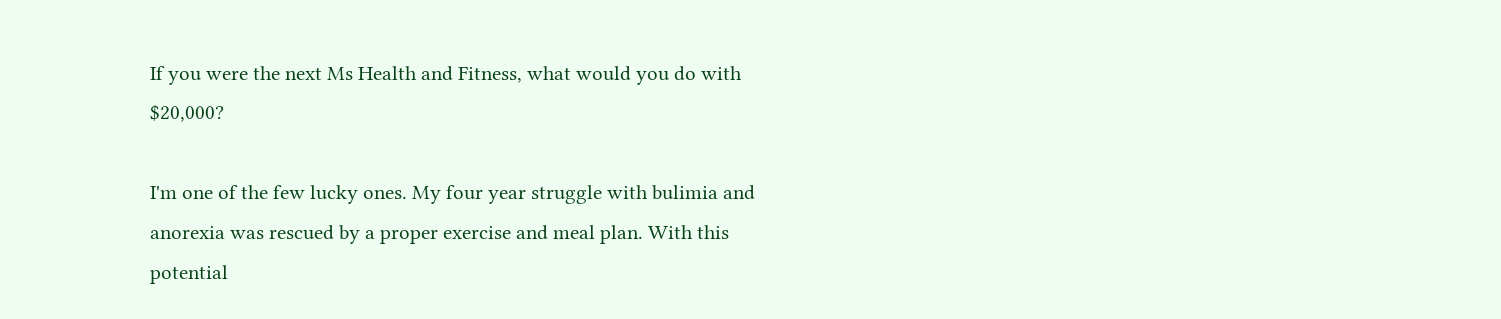If you were the next Ms Health and Fitness, what would you do with $20,000?

I'm one of the few lucky ones. My four year struggle with bulimia and anorexia was rescued by a proper exercise and meal plan. With this potential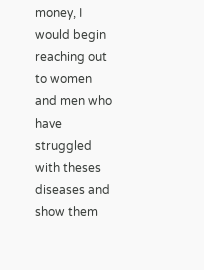money, I would begin reaching out to women and men who have struggled with theses diseases and show them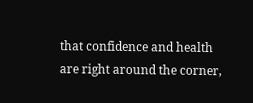that confidence and health are right around the corner,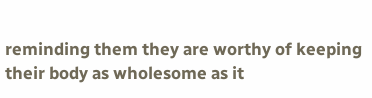reminding them they are worthy of keeping their body as wholesome as it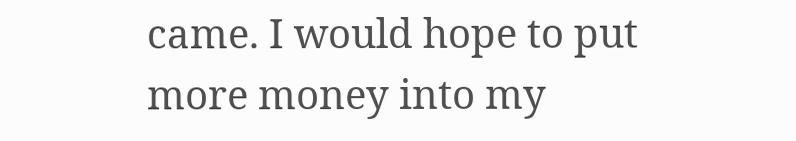came. I would hope to put more money into my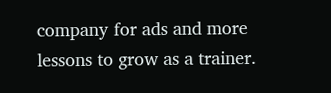company for ads and more lessons to grow as a trainer.